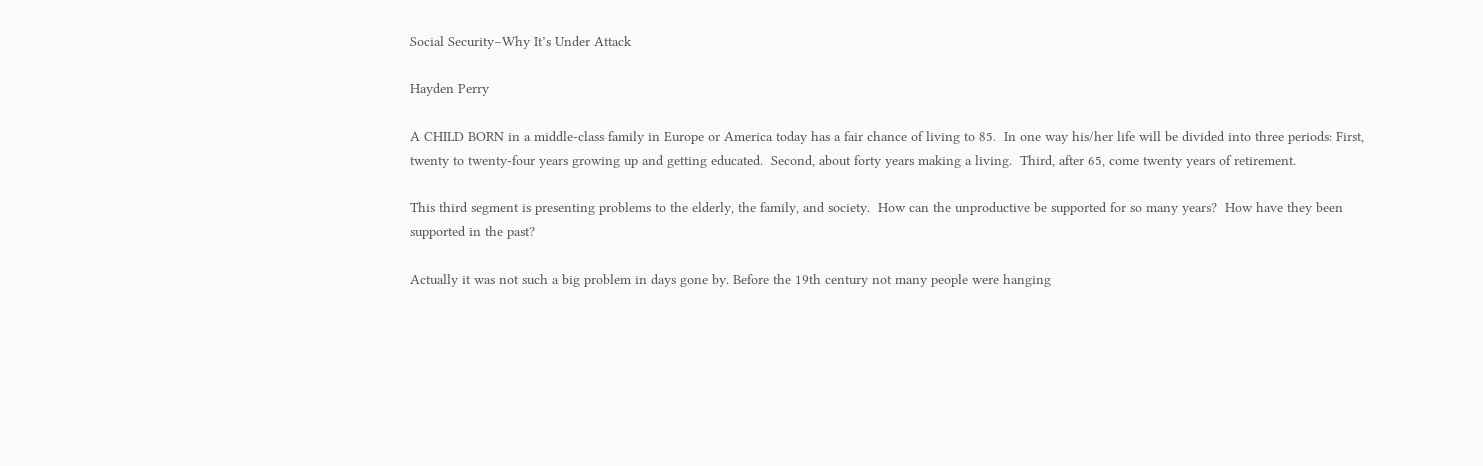Social Security–Why It’s Under Attack

Hayden Perry

A CHILD BORN in a middle-class family in Europe or America today has a fair chance of living to 85.  In one way his/her life will be divided into three periods: First, twenty to twenty-four years growing up and getting educated.  Second, about forty years making a living.  Third, after 65, come twenty years of retirement.

This third segment is presenting problems to the elderly, the family, and society.  How can the unproductive be supported for so many years?  How have they been supported in the past?

Actually it was not such a big problem in days gone by. Before the 19th century not many people were hanging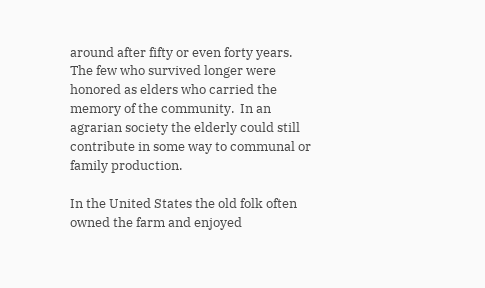around after fifty or even forty years.  The few who survived longer were honored as elders who carried the memory of the community.  In an agrarian society the elderly could still contribute in some way to communal or family production.

In the United States the old folk often owned the farm and enjoyed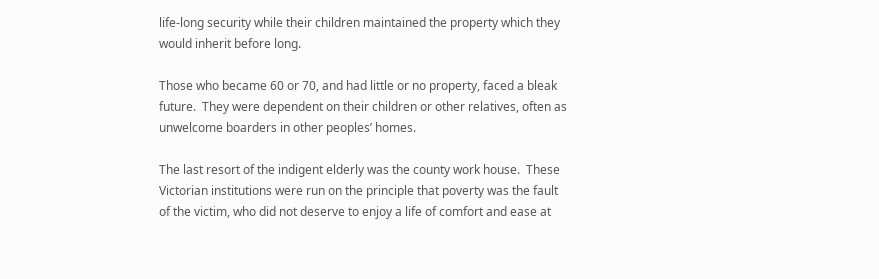life-long security while their children maintained the property which they would inherit before long.

Those who became 60 or 70, and had little or no property, faced a bleak future.  They were dependent on their children or other relatives, often as unwelcome boarders in other peoples’ homes.

The last resort of the indigent elderly was the county work house.  These Victorian institutions were run on the principle that poverty was the fault of the victim, who did not deserve to enjoy a life of comfort and ease at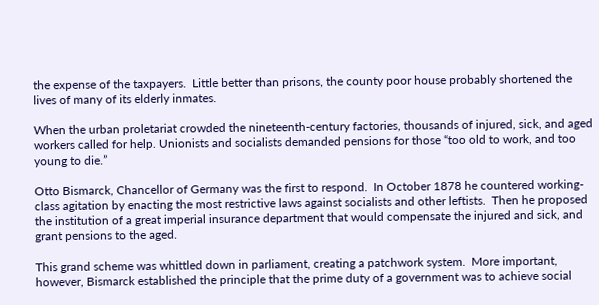the expense of the taxpayers.  Little better than prisons, the county poor house probably shortened the lives of many of its elderly inmates.

When the urban proletariat crowded the nineteenth-century factories, thousands of injured, sick, and aged workers called for help. Unionists and socialists demanded pensions for those “too old to work, and too young to die.”

Otto Bismarck, Chancellor of Germany was the first to respond.  In October 1878 he countered working-class agitation by enacting the most restrictive laws against socialists and other leftists.  Then he proposed the institution of a great imperial insurance department that would compensate the injured and sick, and grant pensions to the aged.

This grand scheme was whittled down in parliament, creating a patchwork system.  More important, however, Bismarck established the principle that the prime duty of a government was to achieve social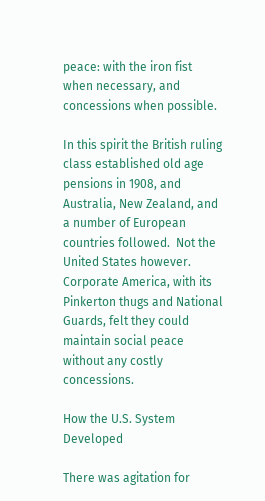peace: with the iron fist when necessary, and concessions when possible.

In this spirit the British ruling class established old age pensions in 1908, and Australia, New Zealand, and a number of European countries followed.  Not the United States however.  Corporate America, with its Pinkerton thugs and National Guards, felt they could maintain social peace without any costly concessions.

How the U.S. System Developed

There was agitation for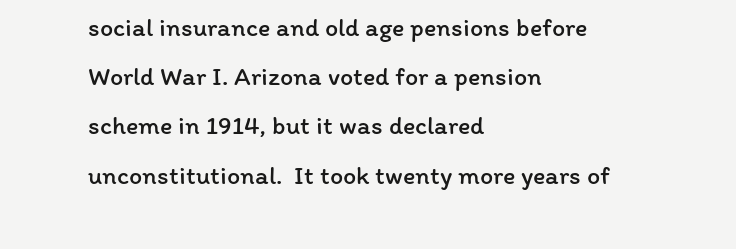social insurance and old age pensions before World War I. Arizona voted for a pension scheme in 1914, but it was declared unconstitutional.  It took twenty more years of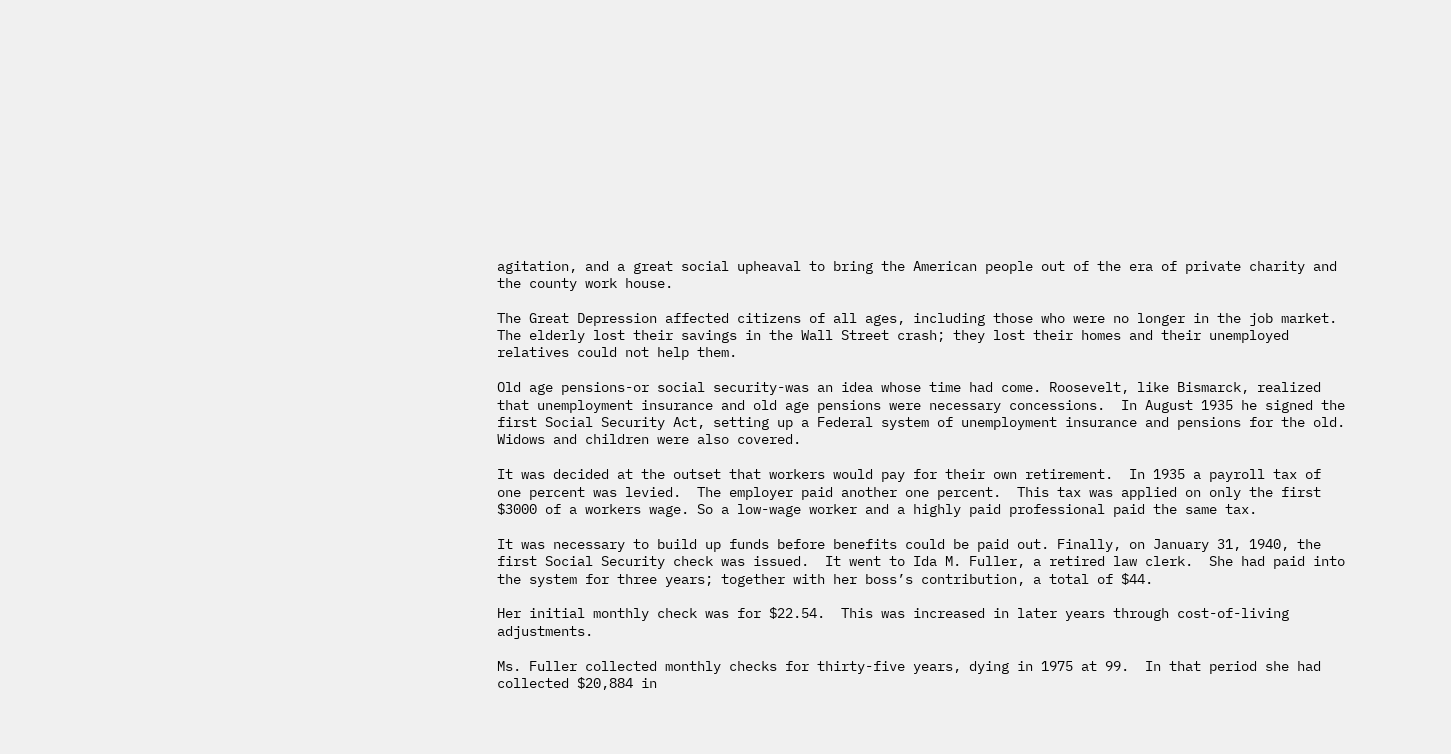agitation, and a great social upheaval to bring the American people out of the era of private charity and the county work house.

The Great Depression affected citizens of all ages, including those who were no longer in the job market.  The elderly lost their savings in the Wall Street crash; they lost their homes and their unemployed relatives could not help them.

Old age pensions-or social security-was an idea whose time had come. Roosevelt, like Bismarck, realized that unemployment insurance and old age pensions were necessary concessions.  In August 1935 he signed the first Social Security Act, setting up a Federal system of unemployment insurance and pensions for the old. Widows and children were also covered.

It was decided at the outset that workers would pay for their own retirement.  In 1935 a payroll tax of one percent was levied.  The employer paid another one percent.  This tax was applied on only the first $3000 of a workers wage. So a low-wage worker and a highly paid professional paid the same tax.

It was necessary to build up funds before benefits could be paid out. Finally, on January 31, 1940, the first Social Security check was issued.  It went to Ida M. Fuller, a retired law clerk.  She had paid into the system for three years; together with her boss’s contribution, a total of $44.

Her initial monthly check was for $22.54.  This was increased in later years through cost-of-living adjustments.

Ms. Fuller collected monthly checks for thirty-five years, dying in 1975 at 99.  In that period she had collected $20,884 in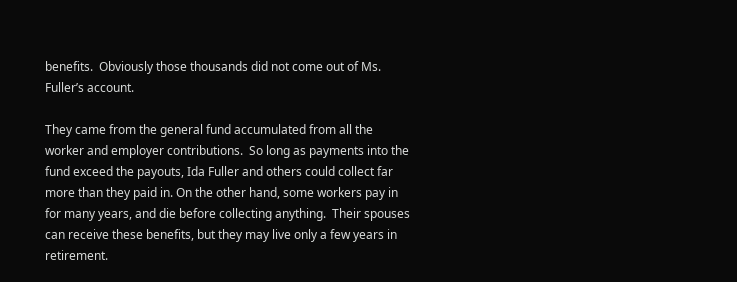benefits.  Obviously those thousands did not come out of Ms. Fuller’s account.

They came from the general fund accumulated from all the worker and employer contributions.  So long as payments into the fund exceed the payouts, Ida Fuller and others could collect far more than they paid in. On the other hand, some workers pay in for many years, and die before collecting anything.  Their spouses can receive these benefits, but they may live only a few years in retirement.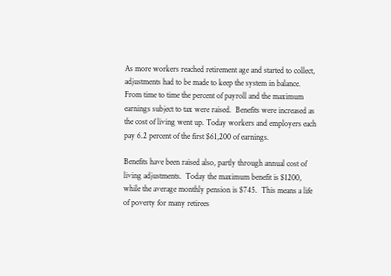As more workers reached retirement age and started to collect, adjustments had to be made to keep the system in balance.  From time to time the percent of payroll and the maximum earnings subject to tax were raised.  Benefits were increased as the cost of living went up. Today workers and employers each pay 6.2 percent of the first $61,200 of earnings.

Benefits have been raised also, partly through annual cost of living adjustments.  Today the maximum benefit is $1200, while the average monthly pension is $745.  This means a life of poverty for many retirees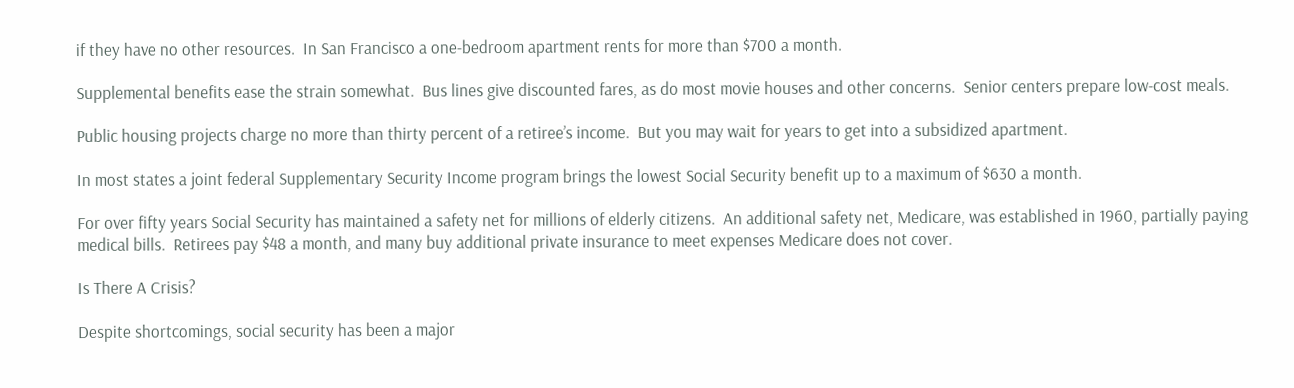if they have no other resources.  In San Francisco a one-bedroom apartment rents for more than $700 a month.

Supplemental benefits ease the strain somewhat.  Bus lines give discounted fares, as do most movie houses and other concerns.  Senior centers prepare low-cost meals.

Public housing projects charge no more than thirty percent of a retiree’s income.  But you may wait for years to get into a subsidized apartment.

In most states a joint federal Supplementary Security Income program brings the lowest Social Security benefit up to a maximum of $630 a month.

For over fifty years Social Security has maintained a safety net for millions of elderly citizens.  An additional safety net, Medicare, was established in 1960, partially paying medical bills.  Retirees pay $48 a month, and many buy additional private insurance to meet expenses Medicare does not cover.

Is There A Crisis?

Despite shortcomings, social security has been a major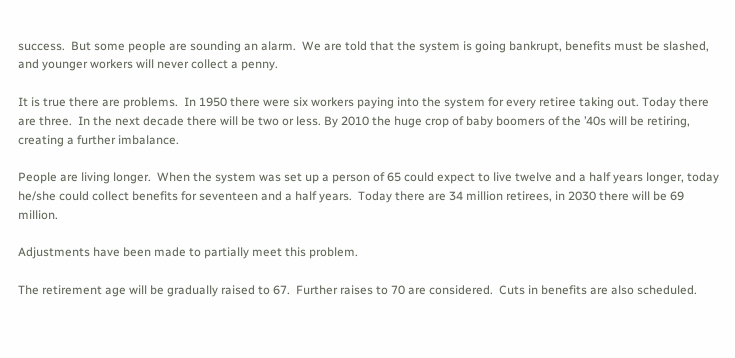success.  But some people are sounding an alarm.  We are told that the system is going bankrupt, benefits must be slashed, and younger workers will never collect a penny.

It is true there are problems.  In 1950 there were six workers paying into the system for every retiree taking out. Today there are three.  In the next decade there will be two or less. By 2010 the huge crop of baby boomers of the ’40s will be retiring, creating a further imbalance.

People are living longer.  When the system was set up a person of 65 could expect to live twelve and a half years longer, today he/she could collect benefits for seventeen and a half years.  Today there are 34 million retirees, in 2030 there will be 69 million.

Adjustments have been made to partially meet this problem.

The retirement age will be gradually raised to 67.  Further raises to 70 are considered.  Cuts in benefits are also scheduled.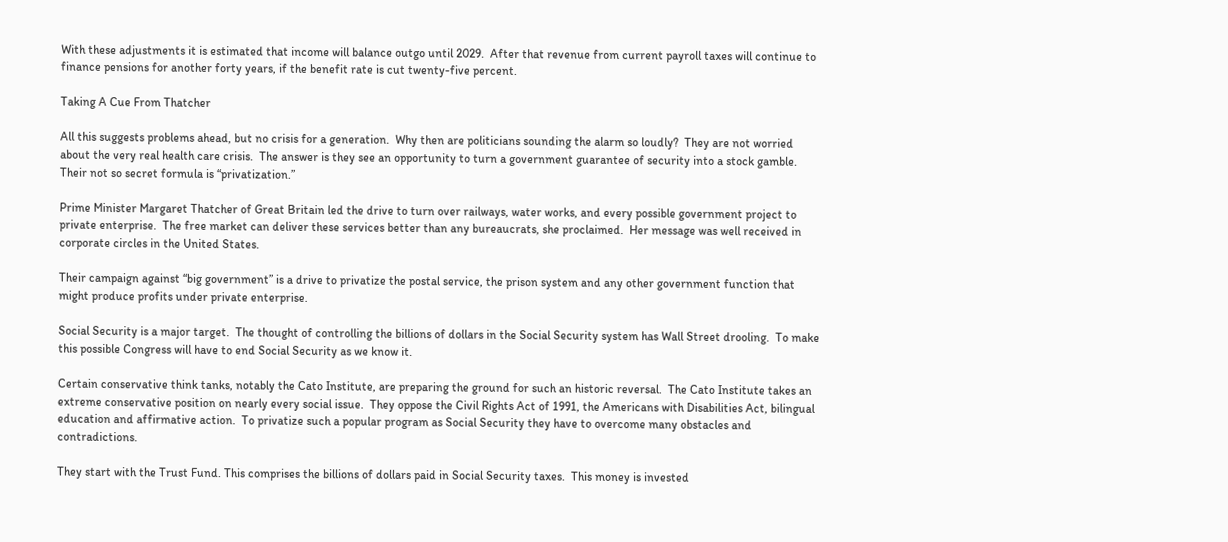With these adjustments it is estimated that income will balance outgo until 2029.  After that revenue from current payroll taxes will continue to finance pensions for another forty years, if the benefit rate is cut twenty-five percent.

Taking A Cue From Thatcher

All this suggests problems ahead, but no crisis for a generation.  Why then are politicians sounding the alarm so loudly?  They are not worried about the very real health care crisis.  The answer is they see an opportunity to turn a government guarantee of security into a stock gamble. Their not so secret formula is “privatization.”

Prime Minister Margaret Thatcher of Great Britain led the drive to turn over railways, water works, and every possible government project to private enterprise.  The free market can deliver these services better than any bureaucrats, she proclaimed.  Her message was well received in corporate circles in the United States.

Their campaign against “big government” is a drive to privatize the postal service, the prison system and any other government function that might produce profits under private enterprise.

Social Security is a major target.  The thought of controlling the billions of dollars in the Social Security system has Wall Street drooling.  To make this possible Congress will have to end Social Security as we know it.

Certain conservative think tanks, notably the Cato Institute, are preparing the ground for such an historic reversal.  The Cato Institute takes an extreme conservative position on nearly every social issue.  They oppose the Civil Rights Act of 1991, the Americans with Disabilities Act, bilingual education and affirmative action.  To privatize such a popular program as Social Security they have to overcome many obstacles and contradictions.

They start with the Trust Fund. This comprises the billions of dollars paid in Social Security taxes.  This money is invested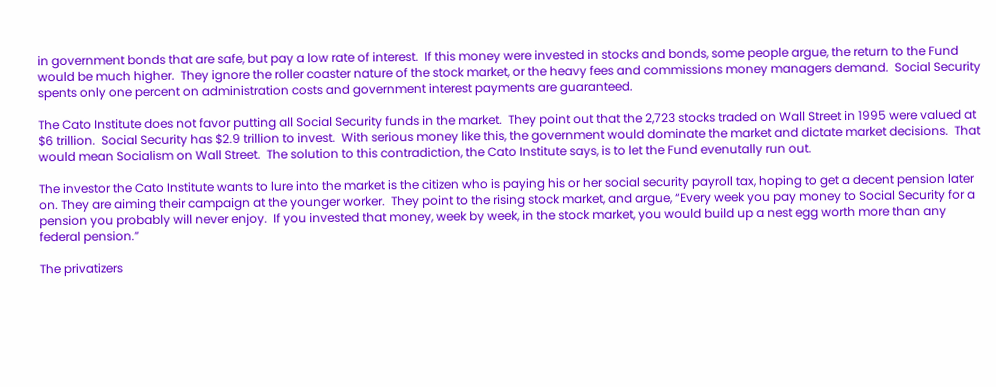in government bonds that are safe, but pay a low rate of interest.  If this money were invested in stocks and bonds, some people argue, the return to the Fund would be much higher.  They ignore the roller coaster nature of the stock market, or the heavy fees and commissions money managers demand.  Social Security spents only one percent on administration costs and government interest payments are guaranteed.

The Cato Institute does not favor putting all Social Security funds in the market.  They point out that the 2,723 stocks traded on Wall Street in 1995 were valued at $6 trillion.  Social Security has $2.9 trillion to invest.  With serious money like this, the government would dominate the market and dictate market decisions.  That would mean Socialism on Wall Street.  The solution to this contradiction, the Cato Institute says, is to let the Fund evenutally run out.

The investor the Cato Institute wants to lure into the market is the citizen who is paying his or her social security payroll tax, hoping to get a decent pension later on. They are aiming their campaign at the younger worker.  They point to the rising stock market, and argue, “Every week you pay money to Social Security for a pension you probably will never enjoy.  If you invested that money, week by week, in the stock market, you would build up a nest egg worth more than any federal pension.”

The privatizers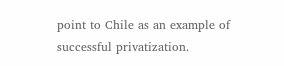point to Chile as an example of successful privatization.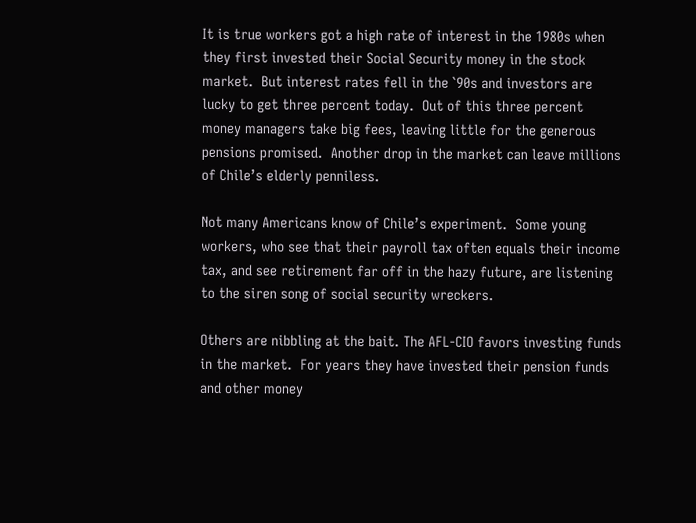It is true workers got a high rate of interest in the 1980s when they first invested their Social Security money in the stock market.  But interest rates fell in the `90s and investors are lucky to get three percent today.  Out of this three percent money managers take big fees, leaving little for the generous pensions promised.  Another drop in the market can leave millions of Chile’s elderly penniless.

Not many Americans know of Chile’s experiment.  Some young workers, who see that their payroll tax often equals their income tax, and see retirement far off in the hazy future, are listening to the siren song of social security wreckers.

Others are nibbling at the bait. The AFL-CIO favors investing funds in the market.  For years they have invested their pension funds and other money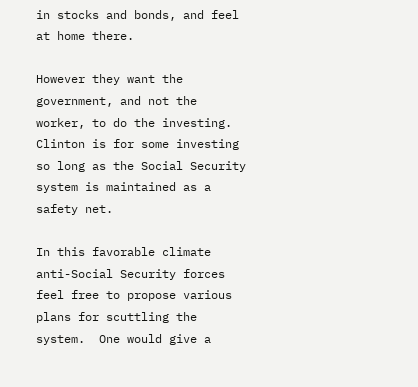in stocks and bonds, and feel at home there.

However they want the government, and not the worker, to do the investing.  Clinton is for some investing so long as the Social Security system is maintained as a safety net.

In this favorable climate anti-Social Security forces feel free to propose various plans for scuttling the system.  One would give a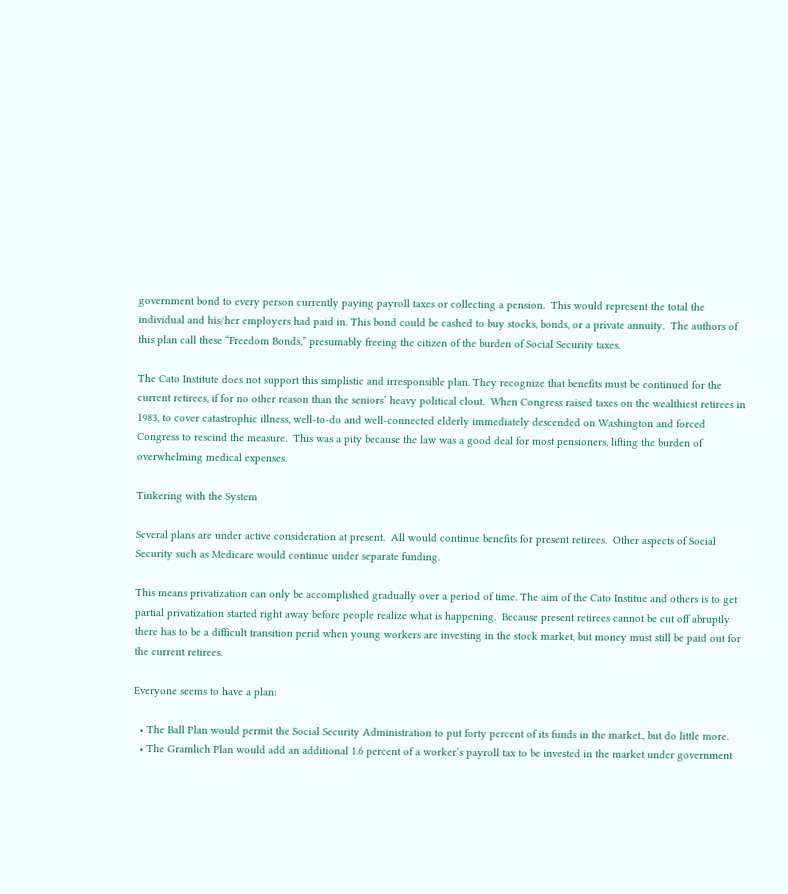government bond to every person currently paying payroll taxes or collecting a pension.  This would represent the total the individual and his/her employers had paid in. This bond could be cashed to buy stocks, bonds, or a private annuity.  The authors of this plan call these “Freedom Bonds,” presumably freeing the citizen of the burden of Social Security taxes.

The Cato Institute does not support this simplistic and irresponsible plan. They recognize that benefits must be continued for the current retirees, if for no other reason than the seniors’ heavy political clout.  When Congress raised taxes on the wealthiest retirees in 1983, to cover catastrophic illness, well-to-do and well-connected elderly immediately descended on Washington and forced Congress to rescind the measure.  This was a pity because the law was a good deal for most pensioners, lifting the burden of overwhelming medical expenses.

Tinkering with the System

Several plans are under active consideration at present.  All would continue benefits for present retirees.  Other aspects of Social Security such as Medicare would continue under separate funding.

This means privatization can only be accomplished gradually over a period of time. The aim of the Cato Institue and others is to get partial privatization started right away before people realize what is happening.  Because present retirees cannot be cut off abruptly there has to be a difficult transition perid when young workers are investing in the stock market, but money must still be paid out for the current retirees.

Everyone seems to have a plan:

  • The Ball Plan would permit the Social Security Administration to put forty percent of its funds in the market., but do little more.
  • The Gramlich Plan would add an additional 1.6 percent of a worker’s payroll tax to be invested in the market under government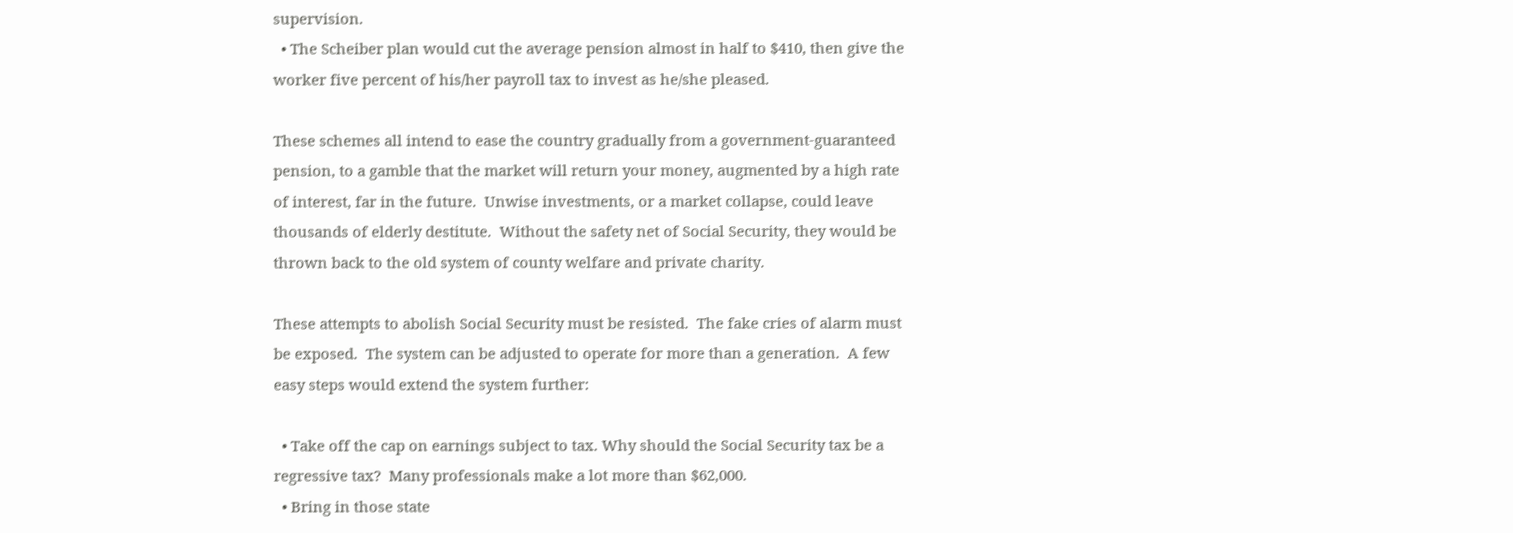supervision.
  • The Scheiber plan would cut the average pension almost in half to $410, then give the worker five percent of his/her payroll tax to invest as he/she pleased.

These schemes all intend to ease the country gradually from a government-guaranteed pension, to a gamble that the market will return your money, augmented by a high rate of interest, far in the future.  Unwise investments, or a market collapse, could leave thousands of elderly destitute.  Without the safety net of Social Security, they would be thrown back to the old system of county welfare and private charity.

These attempts to abolish Social Security must be resisted.  The fake cries of alarm must be exposed.  The system can be adjusted to operate for more than a generation.  A few easy steps would extend the system further:

  • Take off the cap on earnings subject to tax. Why should the Social Security tax be a regressive tax?  Many professionals make a lot more than $62,000.
  • Bring in those state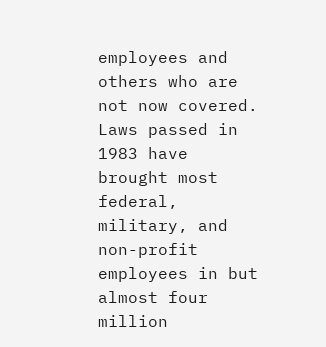employees and others who are not now covered.  Laws passed in 1983 have brought most federal, military, and non-profit employees in but almost four million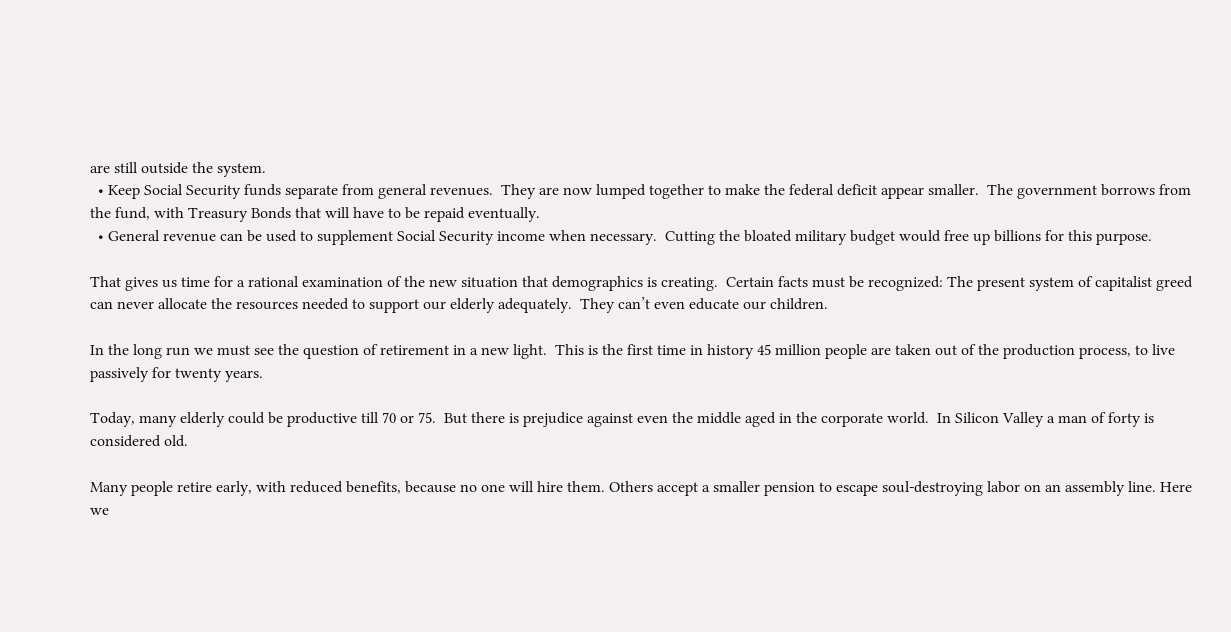are still outside the system.
  • Keep Social Security funds separate from general revenues.  They are now lumped together to make the federal deficit appear smaller.  The government borrows from the fund, with Treasury Bonds that will have to be repaid eventually.
  • General revenue can be used to supplement Social Security income when necessary.  Cutting the bloated military budget would free up billions for this purpose.

That gives us time for a rational examination of the new situation that demographics is creating.  Certain facts must be recognized: The present system of capitalist greed can never allocate the resources needed to support our elderly adequately.  They can’t even educate our children.

In the long run we must see the question of retirement in a new light.  This is the first time in history 45 million people are taken out of the production process, to live passively for twenty years.

Today, many elderly could be productive till 70 or 75.  But there is prejudice against even the middle aged in the corporate world.  In Silicon Valley a man of forty is considered old.

Many people retire early, with reduced benefits, because no one will hire them. Others accept a smaller pension to escape soul-destroying labor on an assembly line. Here we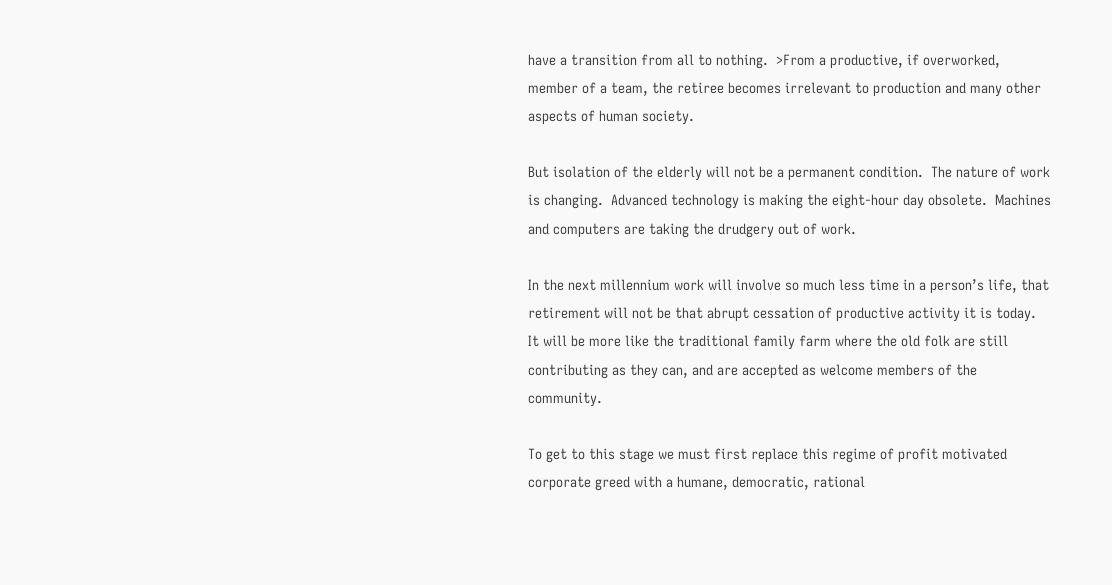have a transition from all to nothing.  >From a productive, if overworked, member of a team, the retiree becomes irrelevant to production and many other aspects of human society.

But isolation of the elderly will not be a permanent condition.  The nature of work is changing.  Advanced technology is making the eight-hour day obsolete.  Machines and computers are taking the drudgery out of work.

In the next millennium work will involve so much less time in a person’s life, that retirement will not be that abrupt cessation of productive activity it is today.  It will be more like the traditional family farm where the old folk are still contributing as they can, and are accepted as welcome members of the community.

To get to this stage we must first replace this regime of profit motivated corporate greed with a humane, democratic, rational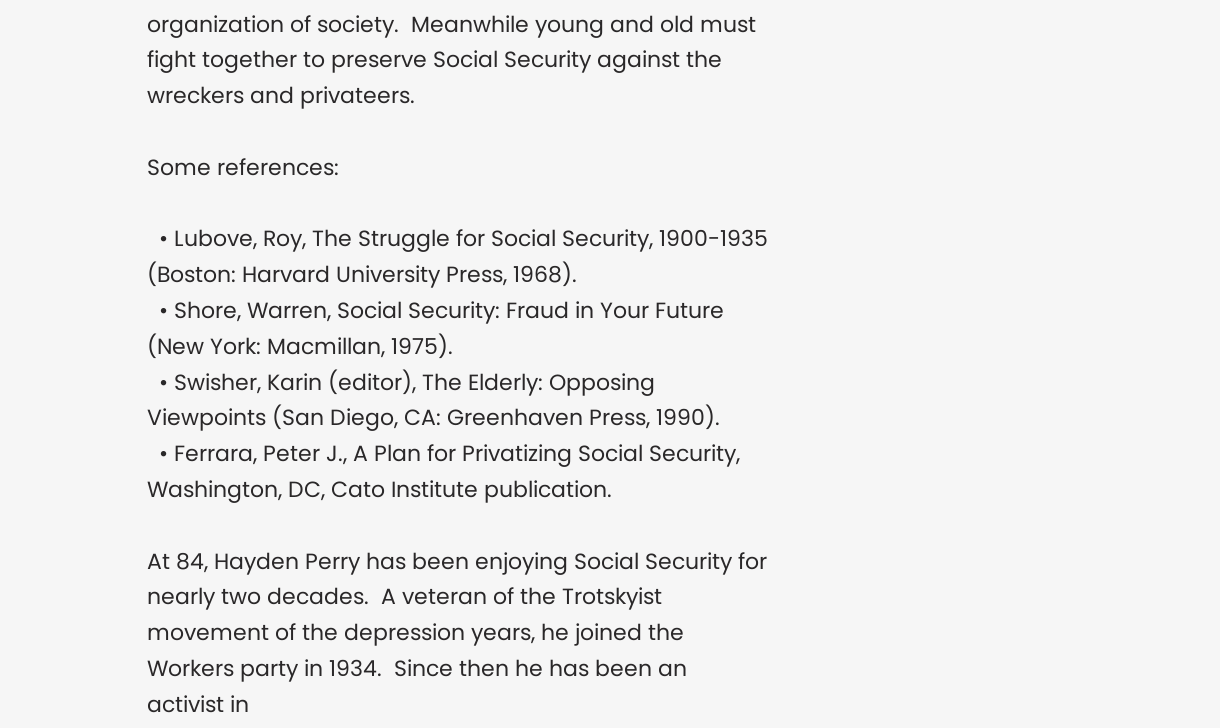organization of society.  Meanwhile young and old must fight together to preserve Social Security against the wreckers and privateers.

Some references:

  • Lubove, Roy, The Struggle for Social Security, 1900-1935 (Boston: Harvard University Press, 1968).
  • Shore, Warren, Social Security: Fraud in Your Future (New York: Macmillan, 1975).
  • Swisher, Karin (editor), The Elderly: Opposing Viewpoints (San Diego, CA: Greenhaven Press, 1990).
  • Ferrara, Peter J., A Plan for Privatizing Social Security, Washington, DC, Cato Institute publication.

At 84, Hayden Perry has been enjoying Social Security for nearly two decades.  A veteran of the Trotskyist movement of the depression years, he joined the Workers party in 1934.  Since then he has been an activist in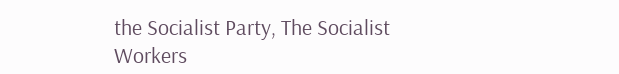the Socialist Party, The Socialist Workers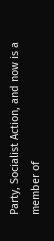Party, Socialist Action, and now is a member of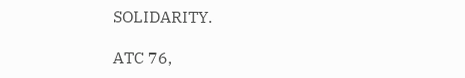SOLIDARITY.

ATC 76,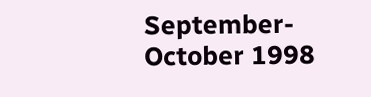September-October 1998